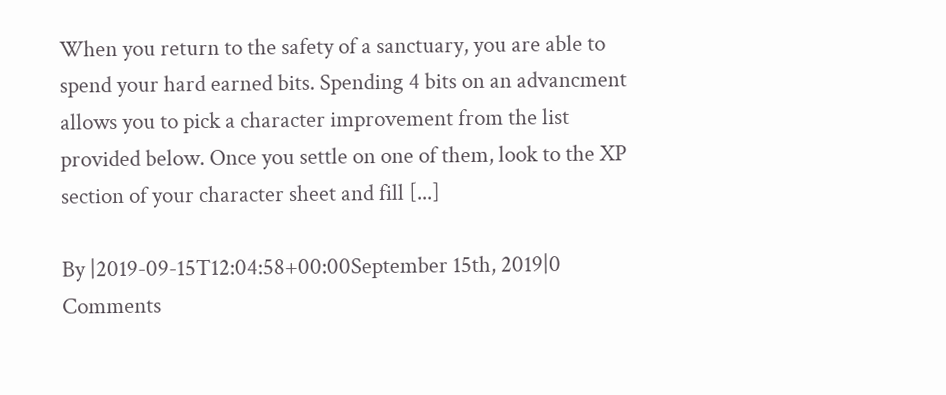When you return to the safety of a sanctuary, you are able to spend your hard earned bits. Spending 4 bits on an advancment allows you to pick a character improvement from the list provided below. Once you settle on one of them, look to the XP section of your character sheet and fill [...]

By |2019-09-15T12:04:58+00:00September 15th, 2019|0 Comments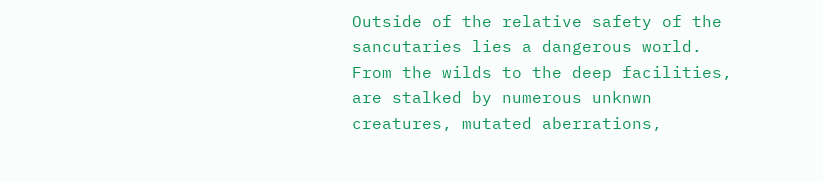Outside of the relative safety of the sancutaries lies a dangerous world. From the wilds to the deep facilities, are stalked by numerous unknwn creatures, mutated aberrations,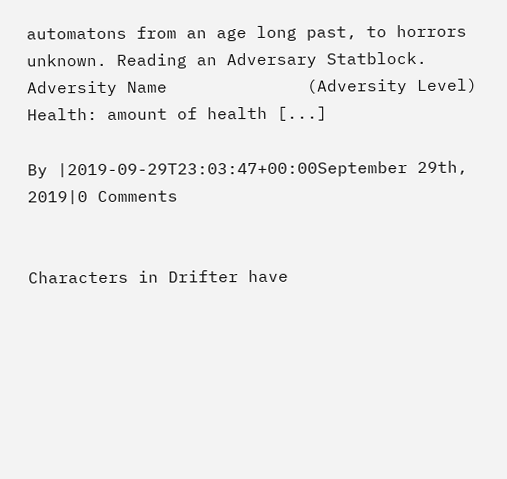automatons from an age long past, to horrors unknown. Reading an Adversary Statblock. Adversity Name              (Adversity Level) Health: amount of health [...]

By |2019-09-29T23:03:47+00:00September 29th, 2019|0 Comments


Characters in Drifter have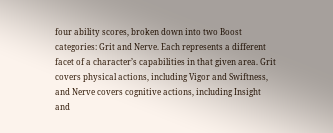four ability scores, broken down into two Boost categories: Grit and Nerve. Each represents a different facet of a character’s capabilities in that given area. Grit covers physical actions, including Vigor and Swiftness, and Nerve covers cognitive actions, including Insight and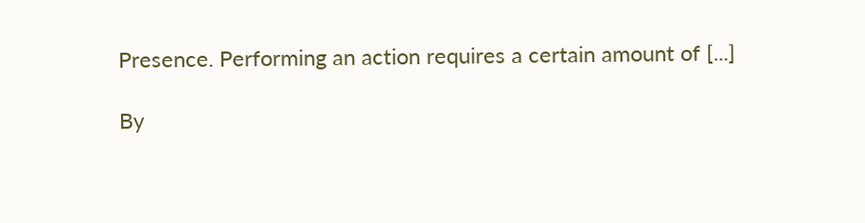Presence. Performing an action requires a certain amount of [...]

By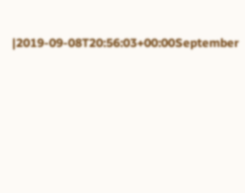|2019-09-08T20:56:03+00:00September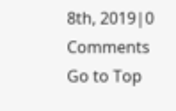8th, 2019|0 Comments
Go to Top